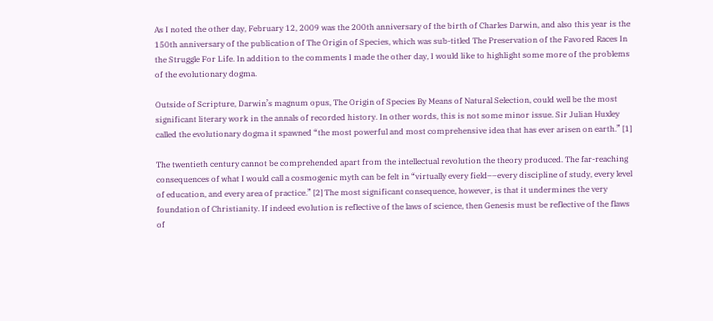As I noted the other day, February 12, 2009 was the 200th anniversary of the birth of Charles Darwin, and also this year is the 150th anniversary of the publication of The Origin of Species, which was sub-titled The Preservation of the Favored Races In the Struggle For Life. In addition to the comments I made the other day, I would like to highlight some more of the problems of the evolutionary dogma.

Outside of Scripture, Darwin’s magnum opus, The Origin of Species By Means of Natural Selection, could well be the most significant literary work in the annals of recorded history. In other words, this is not some minor issue. Sir Julian Huxley called the evolutionary dogma it spawned “the most powerful and most comprehensive idea that has ever arisen on earth.” [1]

The twentieth century cannot be comprehended apart from the intellectual revolution the theory produced. The far-reaching consequences of what I would call a cosmogenic myth can be felt in “virtually every field––every discipline of study, every level of education, and every area of practice.” [2] The most significant consequence, however, is that it undermines the very foundation of Christianity. If indeed evolution is reflective of the laws of science, then Genesis must be reflective of the flaws of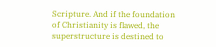Scripture. And if the foundation of Christianity is flawed, the superstructure is destined to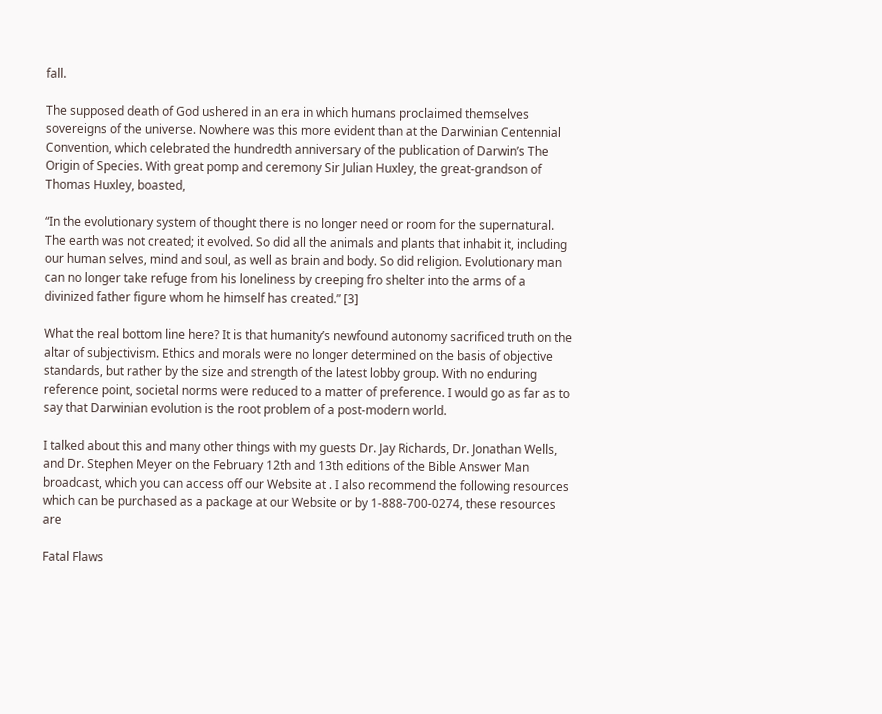fall.

The supposed death of God ushered in an era in which humans proclaimed themselves sovereigns of the universe. Nowhere was this more evident than at the Darwinian Centennial Convention, which celebrated the hundredth anniversary of the publication of Darwin’s The Origin of Species. With great pomp and ceremony Sir Julian Huxley, the great-grandson of Thomas Huxley, boasted,

“In the evolutionary system of thought there is no longer need or room for the supernatural. The earth was not created; it evolved. So did all the animals and plants that inhabit it, including our human selves, mind and soul, as well as brain and body. So did religion. Evolutionary man can no longer take refuge from his loneliness by creeping fro shelter into the arms of a divinized father figure whom he himself has created.” [3]

What the real bottom line here? It is that humanity’s newfound autonomy sacrificed truth on the altar of subjectivism. Ethics and morals were no longer determined on the basis of objective standards, but rather by the size and strength of the latest lobby group. With no enduring reference point, societal norms were reduced to a matter of preference. I would go as far as to say that Darwinian evolution is the root problem of a post-modern world.

I talked about this and many other things with my guests Dr. Jay Richards, Dr. Jonathan Wells, and Dr. Stephen Meyer on the February 12th and 13th editions of the Bible Answer Man broadcast, which you can access off our Website at . I also recommend the following resources which can be purchased as a package at our Website or by 1-888-700-0274, these resources are

Fatal Flaws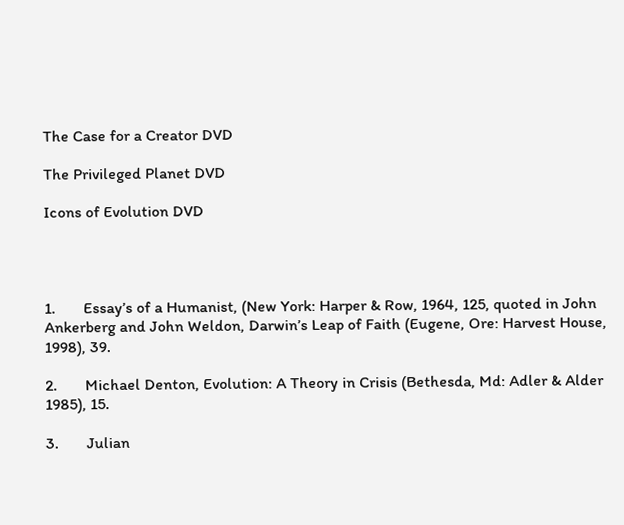The Case for a Creator DVD

The Privileged Planet DVD

Icons of Evolution DVD




1.       Essay’s of a Humanist, (New York: Harper & Row, 1964, 125, quoted in John Ankerberg and John Weldon, Darwin’s Leap of Faith (Eugene, Ore: Harvest House, 1998), 39.

2.       Michael Denton, Evolution: A Theory in Crisis (Bethesda, Md: Adler & Alder 1985), 15.

3.       Julian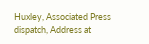Huxley, Associated Press dispatch, Address at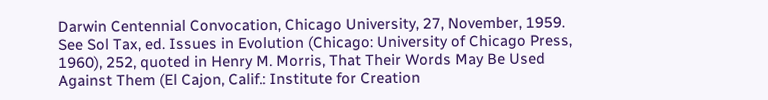Darwin Centennial Convocation, Chicago University, 27, November, 1959. See Sol Tax, ed. Issues in Evolution (Chicago: University of Chicago Press, 1960), 252, quoted in Henry M. Morris, That Their Words May Be Used Against Them (El Cajon, Calif.: Institute for Creation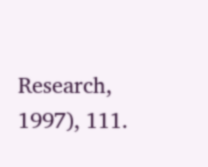Research, 1997), 111.